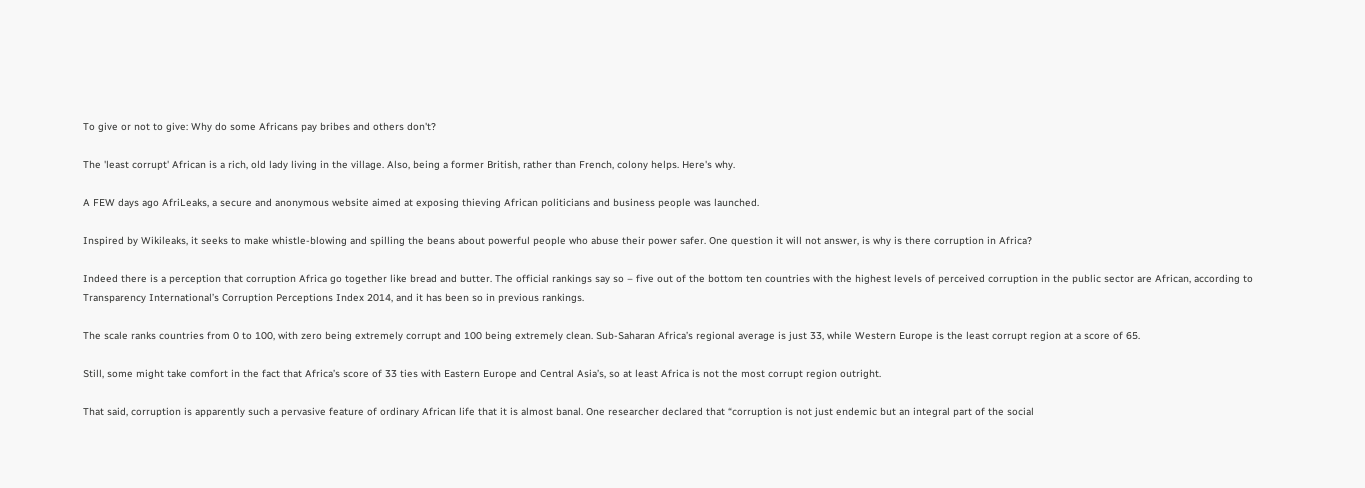To give or not to give: Why do some Africans pay bribes and others don't?

The 'least corrupt' African is a rich, old lady living in the village. Also, being a former British, rather than French, colony helps. Here's why.

A FEW days ago AfriLeaks, a secure and anonymous website aimed at exposing thieving African politicians and business people was launched.

Inspired by Wikileaks, it seeks to make whistle-blowing and spilling the beans about powerful people who abuse their power safer. One question it will not answer, is why is there corruption in Africa?

Indeed there is a perception that corruption Africa go together like bread and butter. The official rankings say so – five out of the bottom ten countries with the highest levels of perceived corruption in the public sector are African, according to Transparency International’s Corruption Perceptions Index 2014, and it has been so in previous rankings.

The scale ranks countries from 0 to 100, with zero being extremely corrupt and 100 being extremely clean. Sub-Saharan Africa’s regional average is just 33, while Western Europe is the least corrupt region at a score of 65.

Still, some might take comfort in the fact that Africa’s score of 33 ties with Eastern Europe and Central Asia’s, so at least Africa is not the most corrupt region outright.

That said, corruption is apparently such a pervasive feature of ordinary African life that it is almost banal. One researcher declared that “corruption is not just endemic but an integral part of the social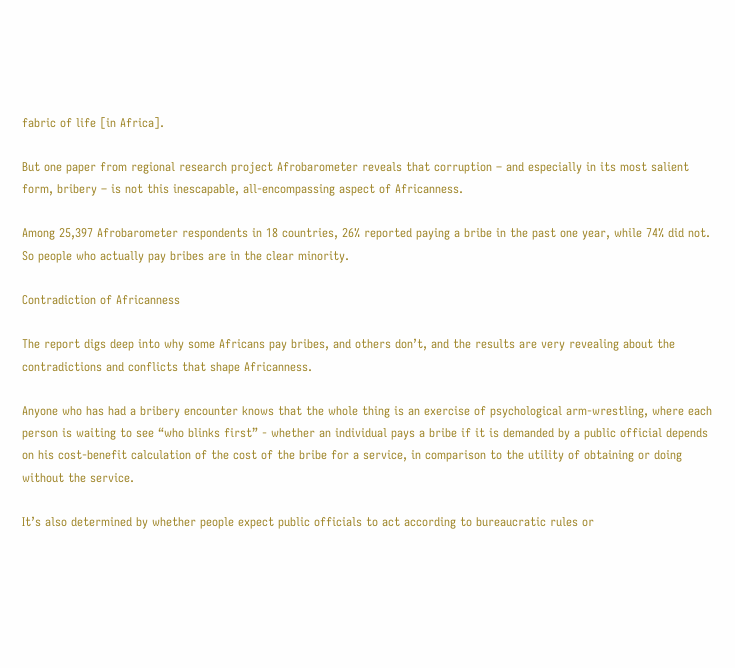fabric of life [in Africa].

But one paper from regional research project Afrobarometer reveals that corruption – and especially in its most salient form, bribery – is not this inescapable, all-encompassing aspect of Africanness.

Among 25,397 Afrobarometer respondents in 18 countries, 26% reported paying a bribe in the past one year, while 74% did not. So people who actually pay bribes are in the clear minority.

Contradiction of Africanness

The report digs deep into why some Africans pay bribes, and others don’t, and the results are very revealing about the contradictions and conflicts that shape Africanness.

Anyone who has had a bribery encounter knows that the whole thing is an exercise of psychological arm-wrestling, where each person is waiting to see “who blinks first” - whether an individual pays a bribe if it is demanded by a public official depends on his cost-benefit calculation of the cost of the bribe for a service, in comparison to the utility of obtaining or doing without the service.

It’s also determined by whether people expect public officials to act according to bureaucratic rules or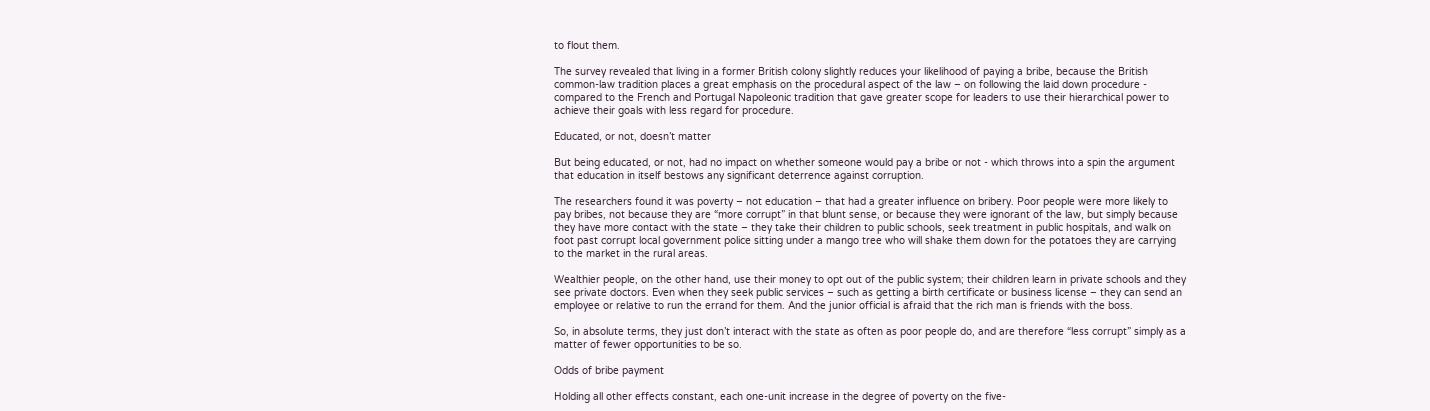to flout them.

The survey revealed that living in a former British colony slightly reduces your likelihood of paying a bribe, because the British common-law tradition places a great emphasis on the procedural aspect of the law – on following the laid down procedure -  compared to the French and Portugal Napoleonic tradition that gave greater scope for leaders to use their hierarchical power to achieve their goals with less regard for procedure.

Educated, or not, doesn’t matter

But being educated, or not, had no impact on whether someone would pay a bribe or not - which throws into a spin the argument that education in itself bestows any significant deterrence against corruption.

The researchers found it was poverty – not education – that had a greater influence on bribery. Poor people were more likely to pay bribes, not because they are “more corrupt” in that blunt sense, or because they were ignorant of the law, but simply because they have more contact with the state – they take their children to public schools, seek treatment in public hospitals, and walk on foot past corrupt local government police sitting under a mango tree who will shake them down for the potatoes they are carrying to the market in the rural areas.

Wealthier people, on the other hand, use their money to opt out of the public system; their children learn in private schools and they see private doctors. Even when they seek public services – such as getting a birth certificate or business license – they can send an employee or relative to run the errand for them. And the junior official is afraid that the rich man is friends with the boss.

So, in absolute terms, they just don’t interact with the state as often as poor people do, and are therefore “less corrupt” simply as a matter of fewer opportunities to be so.

Odds of bribe payment

Holding all other effects constant, each one-unit increase in the degree of poverty on the five-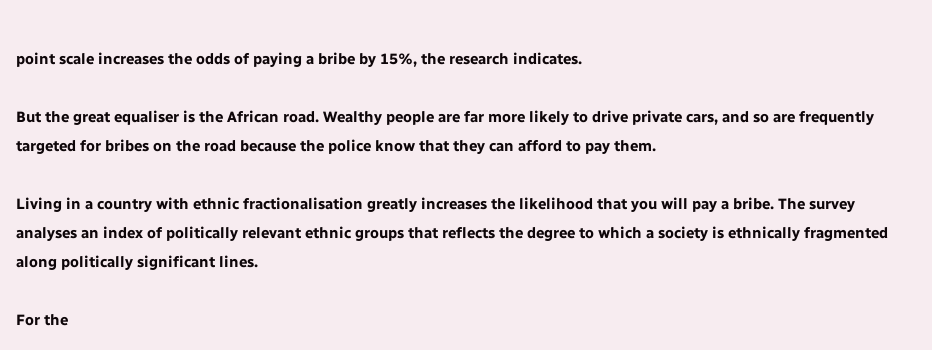point scale increases the odds of paying a bribe by 15%, the research indicates.

But the great equaliser is the African road. Wealthy people are far more likely to drive private cars, and so are frequently targeted for bribes on the road because the police know that they can afford to pay them.

Living in a country with ethnic fractionalisation greatly increases the likelihood that you will pay a bribe. The survey analyses an index of politically relevant ethnic groups that reflects the degree to which a society is ethnically fragmented along politically significant lines.

For the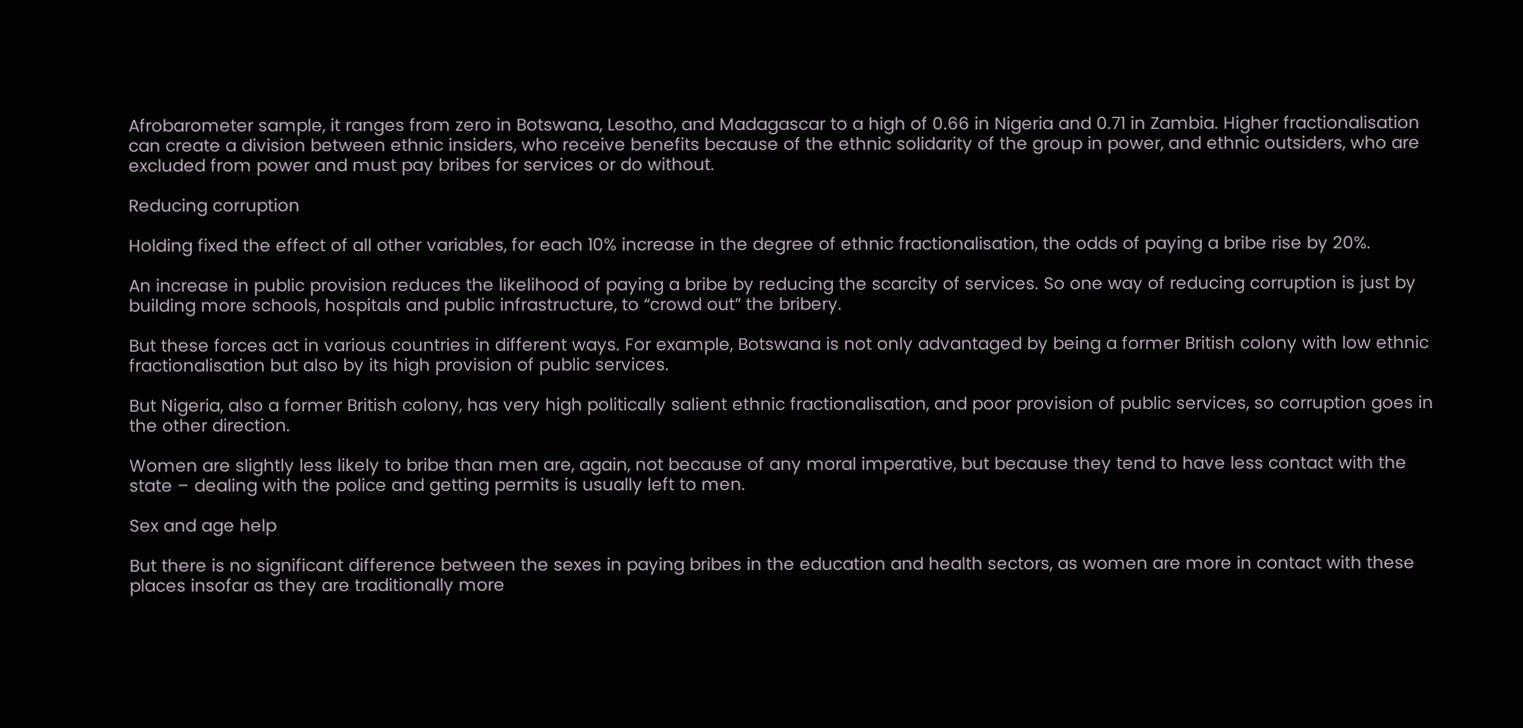Afrobarometer sample, it ranges from zero in Botswana, Lesotho, and Madagascar to a high of 0.66 in Nigeria and 0.71 in Zambia. Higher fractionalisation can create a division between ethnic insiders, who receive benefits because of the ethnic solidarity of the group in power, and ethnic outsiders, who are excluded from power and must pay bribes for services or do without.

Reducing corruption

Holding fixed the effect of all other variables, for each 10% increase in the degree of ethnic fractionalisation, the odds of paying a bribe rise by 20%.

An increase in public provision reduces the likelihood of paying a bribe by reducing the scarcity of services. So one way of reducing corruption is just by building more schools, hospitals and public infrastructure, to “crowd out” the bribery.

But these forces act in various countries in different ways. For example, Botswana is not only advantaged by being a former British colony with low ethnic fractionalisation but also by its high provision of public services.

But Nigeria, also a former British colony, has very high politically salient ethnic fractionalisation, and poor provision of public services, so corruption goes in the other direction.

Women are slightly less likely to bribe than men are, again, not because of any moral imperative, but because they tend to have less contact with the state – dealing with the police and getting permits is usually left to men.

Sex and age help

But there is no significant difference between the sexes in paying bribes in the education and health sectors, as women are more in contact with these places insofar as they are traditionally more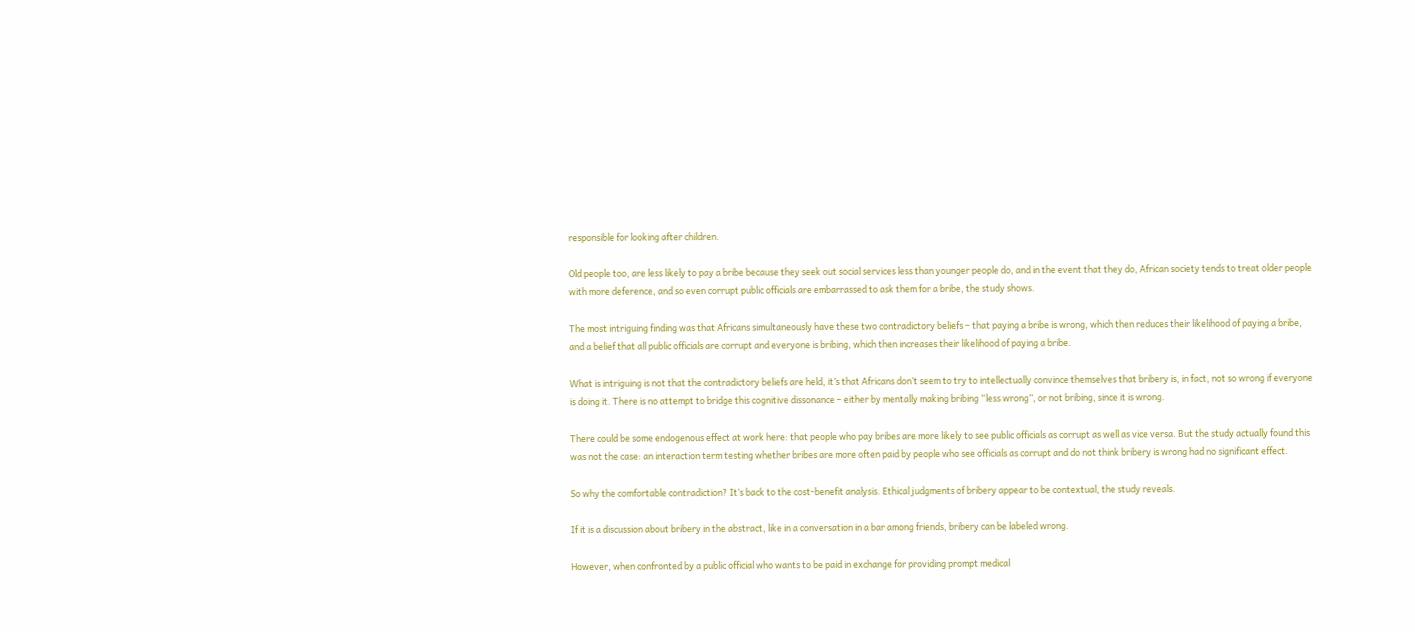responsible for looking after children.

Old people too, are less likely to pay a bribe because they seek out social services less than younger people do, and in the event that they do, African society tends to treat older people with more deference, and so even corrupt public officials are embarrassed to ask them for a bribe, the study shows.

The most intriguing finding was that Africans simultaneously have these two contradictory beliefs – that paying a bribe is wrong, which then reduces their likelihood of paying a bribe, and a belief that all public officials are corrupt and everyone is bribing, which then increases their likelihood of paying a bribe.

What is intriguing is not that the contradictory beliefs are held, it’s that Africans don’t seem to try to intellectually convince themselves that bribery is, in fact, not so wrong if everyone is doing it. There is no attempt to bridge this cognitive dissonance – either by mentally making bribing “less wrong”, or not bribing, since it is wrong.

There could be some endogenous effect at work here: that people who pay bribes are more likely to see public officials as corrupt as well as vice versa. But the study actually found this was not the case: an interaction term testing whether bribes are more often paid by people who see officials as corrupt and do not think bribery is wrong had no significant effect.

So why the comfortable contradiction? It’s back to the cost-benefit analysis. Ethical judgments of bribery appear to be contextual, the study reveals.

If it is a discussion about bribery in the abstract, like in a conversation in a bar among friends, bribery can be labeled wrong.

However, when confronted by a public official who wants to be paid in exchange for providing prompt medical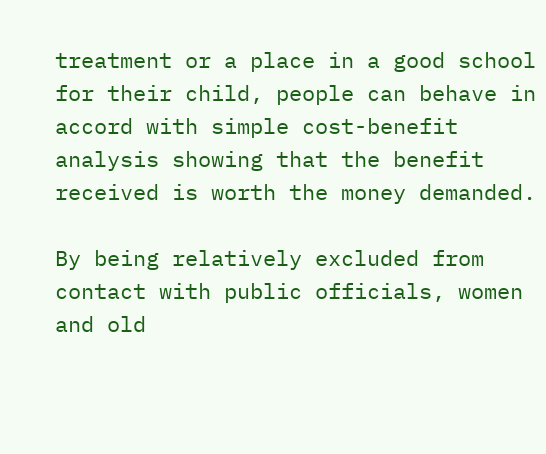treatment or a place in a good school for their child, people can behave in accord with simple cost-benefit analysis showing that the benefit received is worth the money demanded.

By being relatively excluded from contact with public officials, women and old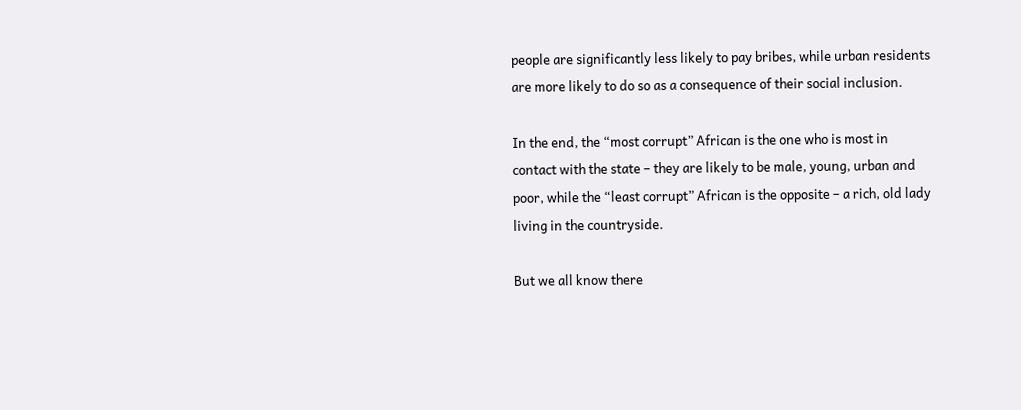people are significantly less likely to pay bribes, while urban residents are more likely to do so as a consequence of their social inclusion.

In the end, the “most corrupt” African is the one who is most in contact with the state – they are likely to be male, young, urban and poor, while the “least corrupt” African is the opposite – a rich, old lady living in the countryside.

But we all know there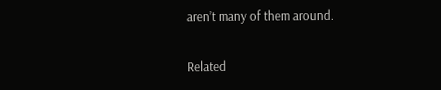aren’t many of them around.

Related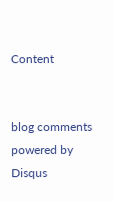Content


blog comments powered by Disqus